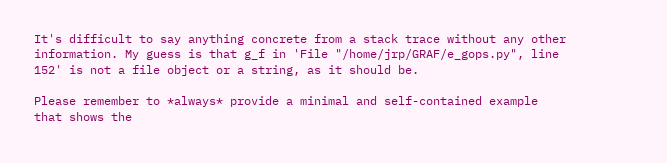It's difficult to say anything concrete from a stack trace without any other
information. My guess is that g_f in 'File "/home/jrp/GRAF/e_gops.py", line
152' is not a file object or a string, as it should be.

Please remember to *always* provide a minimal and self-contained example
that shows the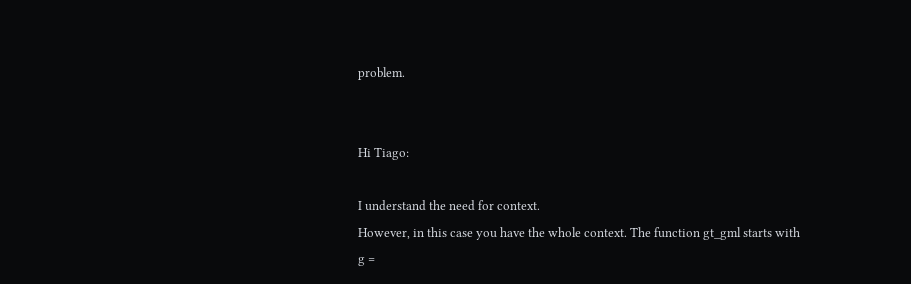problem.


Hi Tiago:

I understand the need for context.
However, in this case you have the whole context. The function gt_gml starts with
g =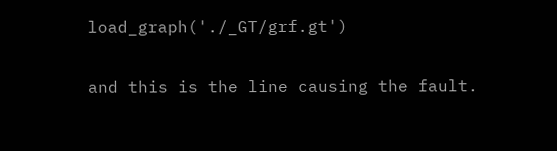load_graph('./_GT/grf.gt')

and this is the line causing the fault.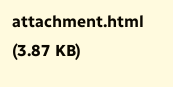attachment.html (3.87 KB)